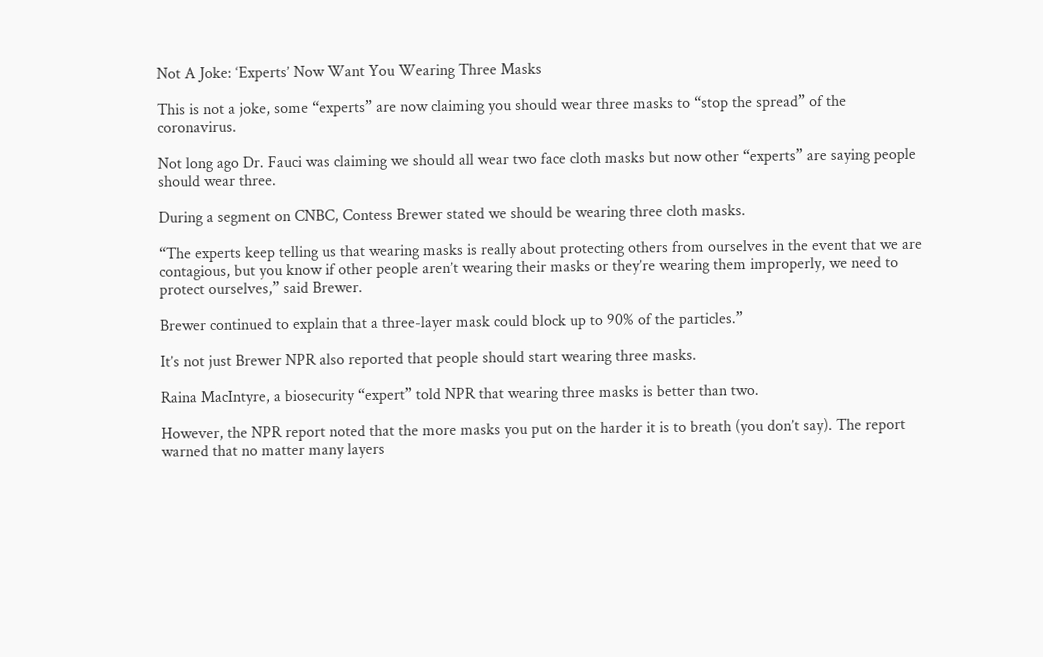Not A Joke: ‘Experts’ Now Want You Wearing Three Masks

This is not a joke, some “experts” are now claiming you should wear three masks to “stop the spread” of the coronavirus.

Not long ago Dr. Fauci was claiming we should all wear two face cloth masks but now other “experts” are saying people should wear three.

During a segment on CNBC, Contess Brewer stated we should be wearing three cloth masks.

“The experts keep telling us that wearing masks is really about protecting others from ourselves in the event that we are contagious, but you know if other people aren’t wearing their masks or they’re wearing them improperly, we need to protect ourselves,” said Brewer.

Brewer continued to explain that a three-layer mask could block up to 90% of the particles.”

It’s not just Brewer NPR also reported that people should start wearing three masks.

Raina MacIntyre, a biosecurity “expert” told NPR that wearing three masks is better than two.

However, the NPR report noted that the more masks you put on the harder it is to breath (you don’t say). The report warned that no matter many layers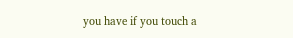you have if you touch a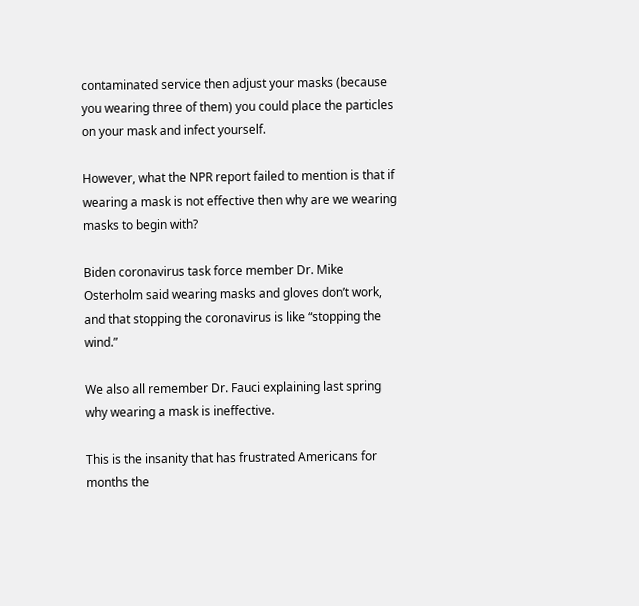contaminated service then adjust your masks (because you wearing three of them) you could place the particles on your mask and infect yourself.

However, what the NPR report failed to mention is that if wearing a mask is not effective then why are we wearing masks to begin with?

Biden coronavirus task force member Dr. Mike Osterholm said wearing masks and gloves don’t work, and that stopping the coronavirus is like “stopping the wind.”

We also all remember Dr. Fauci explaining last spring why wearing a mask is ineffective.

This is the insanity that has frustrated Americans for months the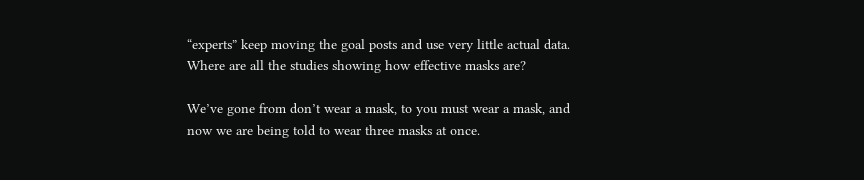“experts” keep moving the goal posts and use very little actual data. Where are all the studies showing how effective masks are?

We’ve gone from don’t wear a mask, to you must wear a mask, and now we are being told to wear three masks at once.